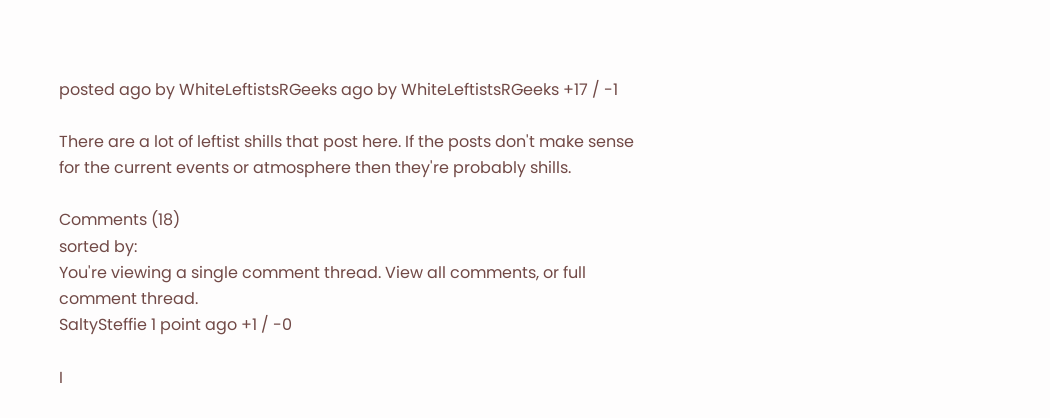posted ago by WhiteLeftistsRGeeks ago by WhiteLeftistsRGeeks +17 / -1

There are a lot of leftist shills that post here. If the posts don't make sense for the current events or atmosphere then they're probably shills.

Comments (18)
sorted by:
You're viewing a single comment thread. View all comments, or full comment thread.
SaltySteffie 1 point ago +1 / -0

I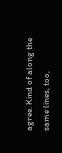agree. Kind of along the same lines, too,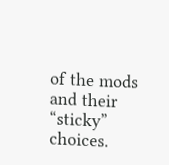of the mods and their “sticky” choices.